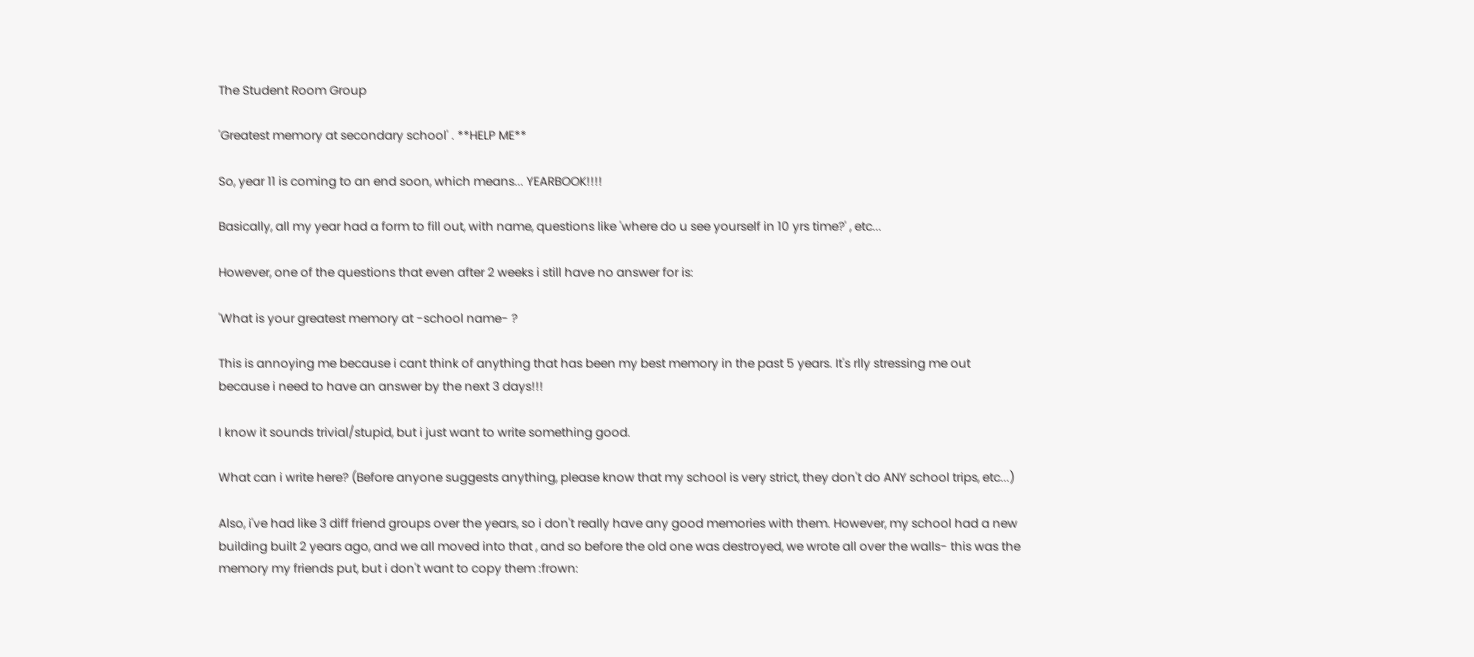The Student Room Group

'Greatest memory at secondary school' . **HELP ME**

So, year 11 is coming to an end soon, which means... YEARBOOK!!!!

Basically, all my year had a form to fill out, with name, questions like 'where do u see yourself in 10 yrs time?' , etc...

However, one of the questions that even after 2 weeks i still have no answer for is:

'What is your greatest memory at -school name- ?

This is annoying me because i cant think of anything that has been my best memory in the past 5 years. It's rlly stressing me out because i need to have an answer by the next 3 days!!!

I know it sounds trivial/stupid, but i just want to write something good.

What can i write here? (Before anyone suggests anything, please know that my school is very strict, they don't do ANY school trips, etc...)

Also, i've had like 3 diff friend groups over the years, so i don't really have any good memories with them. However, my school had a new building built 2 years ago, and we all moved into that , and so before the old one was destroyed, we wrote all over the walls- this was the memory my friends put, but i don't want to copy them :frown: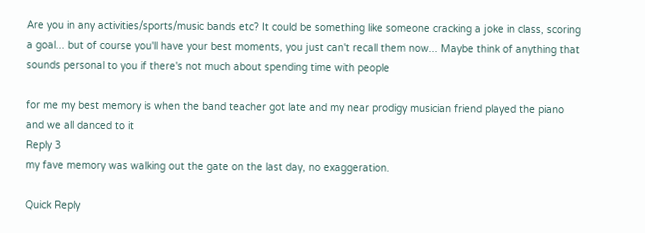Are you in any activities/sports/music bands etc? It could be something like someone cracking a joke in class, scoring a goal... but of course you'll have your best moments, you just can't recall them now... Maybe think of anything that sounds personal to you if there's not much about spending time with people

for me my best memory is when the band teacher got late and my near prodigy musician friend played the piano and we all danced to it
Reply 3
my fave memory was walking out the gate on the last day, no exaggeration.

Quick Reply